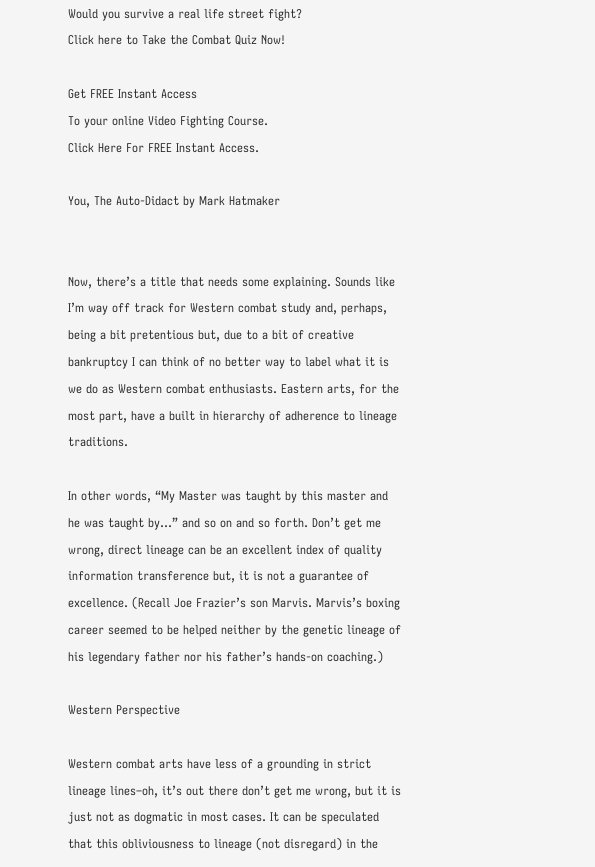Would you survive a real life street fight?
Click here to Take the Combat Quiz Now!

Get FREE Instant Access
To your online Video Fighting Course.
Click Here For FREE Instant Access.

You, The Auto-Didact by Mark Hatmaker


Now, there’s a title that needs some explaining. Sounds like I’m way off track for Western combat study and, perhaps, being a bit pretentious but, due to a bit of creative bankruptcy I can think of no better way to label what it is we do as Western combat enthusiasts. Eastern arts, for the most part, have a built in hierarchy of adherence to lineage traditions.

In other words, “My Master was taught by this master and he was taught by…” and so on and so forth. Don’t get me wrong, direct lineage can be an excellent index of quality information transference but, it is not a guarantee of excellence. (Recall Joe Frazier’s son Marvis. Marvis’s boxing career seemed to be helped neither by the genetic lineage of his legendary father nor his father’s hands-on coaching.)

Western Perspective

Western combat arts have less of a grounding in strict lineage lines–oh, it’s out there don’t get me wrong, but it is just not as dogmatic in most cases. It can be speculated that this obliviousness to lineage (not disregard) in the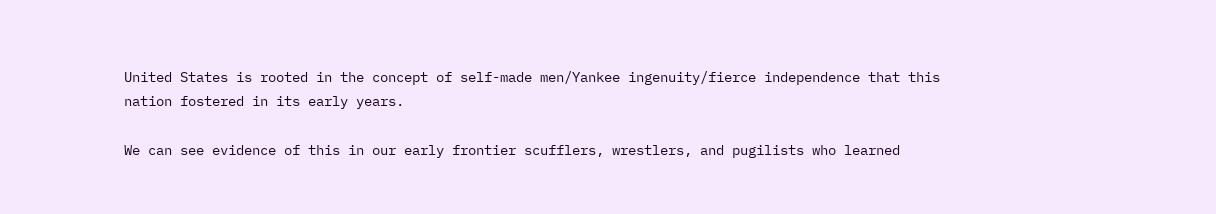United States is rooted in the concept of self-made men/Yankee ingenuity/fierce independence that this nation fostered in its early years.

We can see evidence of this in our early frontier scufflers, wrestlers, and pugilists who learned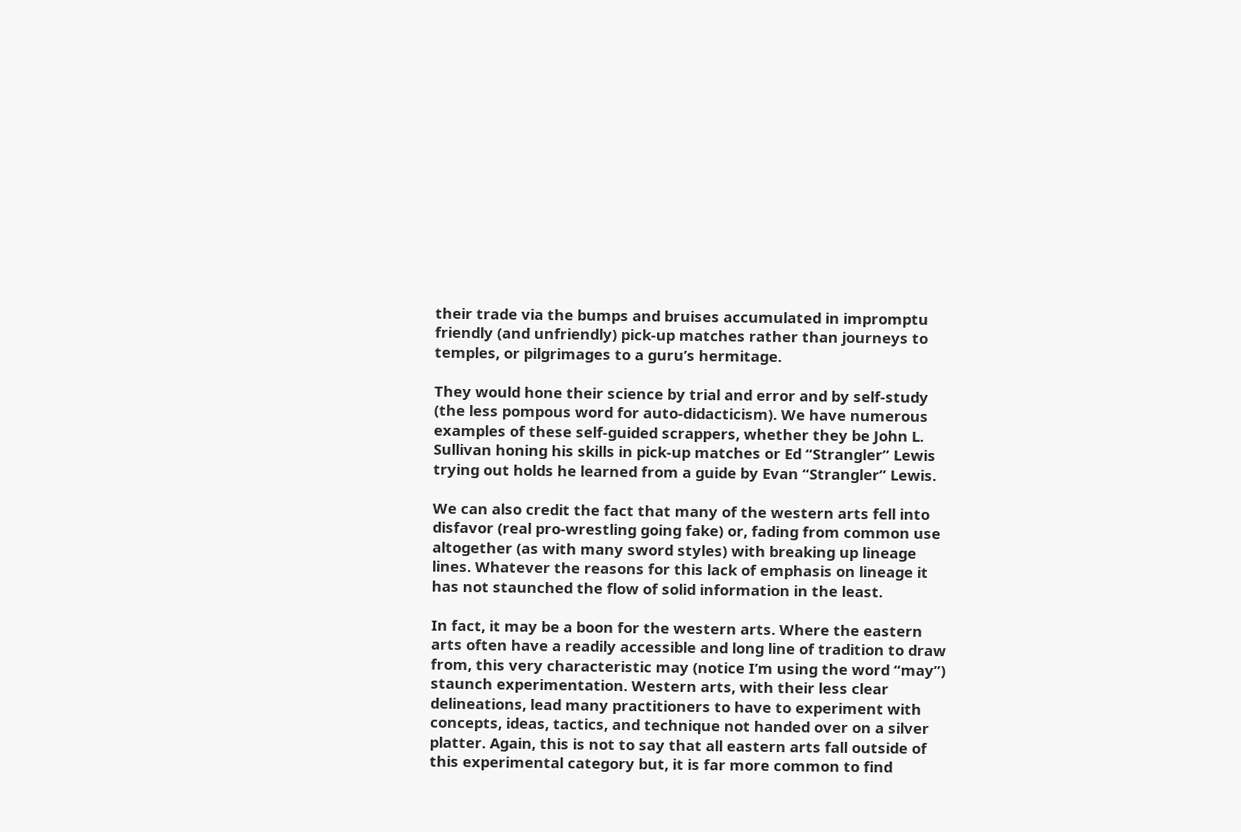their trade via the bumps and bruises accumulated in impromptu friendly (and unfriendly) pick-up matches rather than journeys to temples, or pilgrimages to a guru’s hermitage.

They would hone their science by trial and error and by self-study (the less pompous word for auto-didacticism). We have numerous examples of these self-guided scrappers, whether they be John L. Sullivan honing his skills in pick-up matches or Ed “Strangler” Lewis trying out holds he learned from a guide by Evan “Strangler” Lewis.

We can also credit the fact that many of the western arts fell into disfavor (real pro-wrestling going fake) or, fading from common use altogether (as with many sword styles) with breaking up lineage lines. Whatever the reasons for this lack of emphasis on lineage it has not staunched the flow of solid information in the least.

In fact, it may be a boon for the western arts. Where the eastern arts often have a readily accessible and long line of tradition to draw from, this very characteristic may (notice I’m using the word “may”) staunch experimentation. Western arts, with their less clear delineations, lead many practitioners to have to experiment with concepts, ideas, tactics, and technique not handed over on a silver platter. Again, this is not to say that all eastern arts fall outside of this experimental category but, it is far more common to find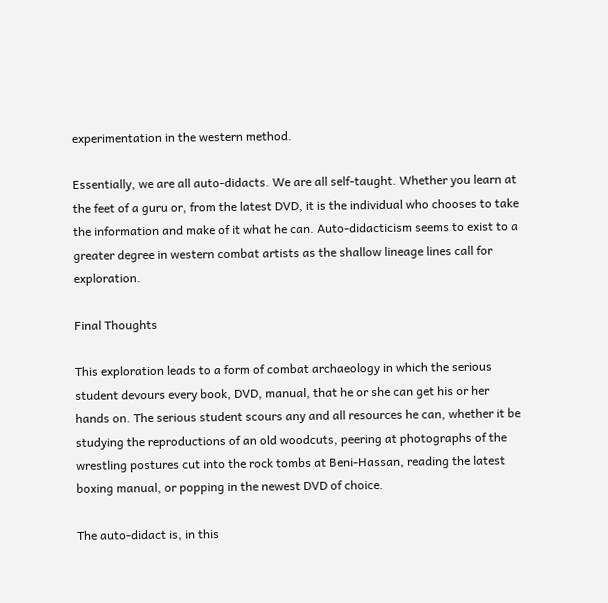experimentation in the western method.

Essentially, we are all auto-didacts. We are all self-taught. Whether you learn at the feet of a guru or, from the latest DVD, it is the individual who chooses to take the information and make of it what he can. Auto-didacticism seems to exist to a greater degree in western combat artists as the shallow lineage lines call for exploration.

Final Thoughts

This exploration leads to a form of combat archaeology in which the serious student devours every book, DVD, manual, that he or she can get his or her hands on. The serious student scours any and all resources he can, whether it be studying the reproductions of an old woodcuts, peering at photographs of the wrestling postures cut into the rock tombs at Beni-Hassan, reading the latest boxing manual, or popping in the newest DVD of choice.

The auto-didact is, in this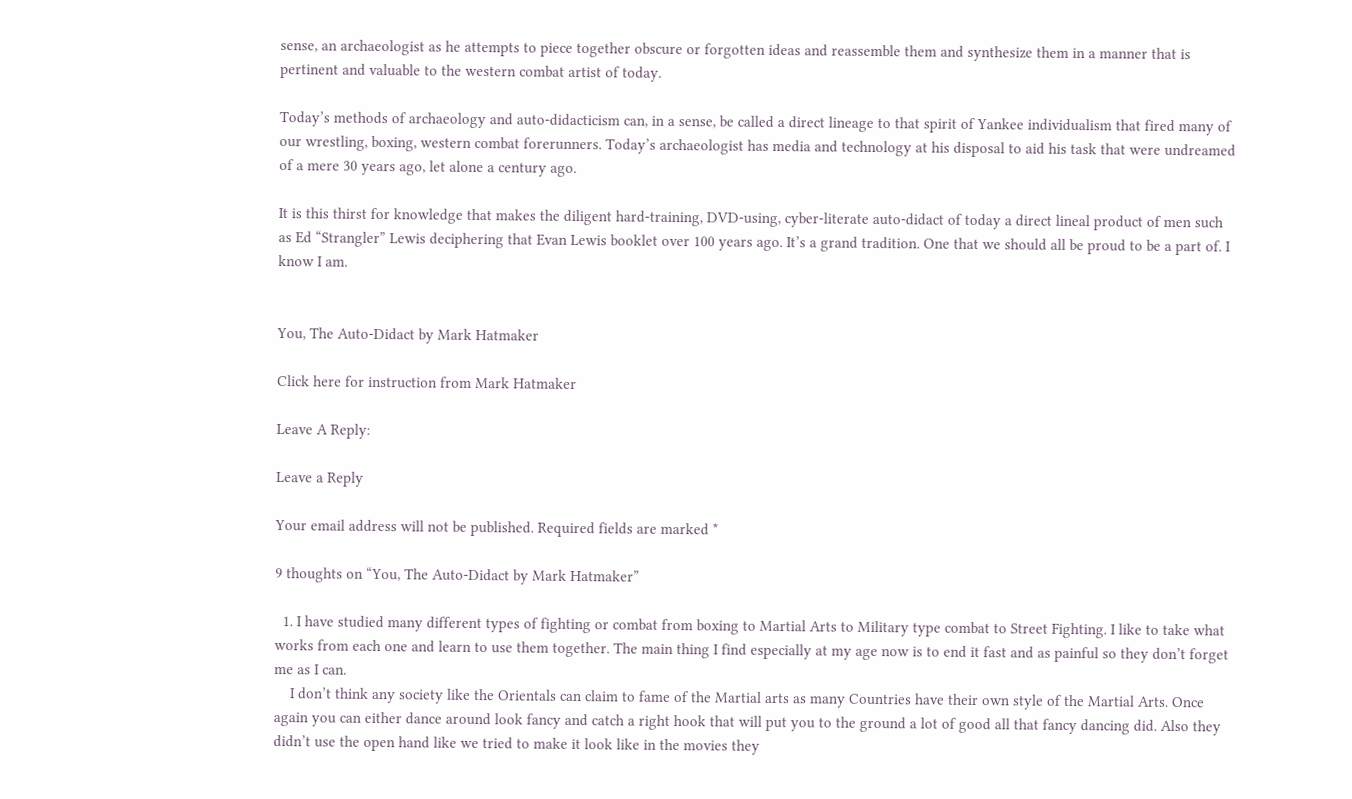sense, an archaeologist as he attempts to piece together obscure or forgotten ideas and reassemble them and synthesize them in a manner that is pertinent and valuable to the western combat artist of today.

Today’s methods of archaeology and auto-didacticism can, in a sense, be called a direct lineage to that spirit of Yankee individualism that fired many of our wrestling, boxing, western combat forerunners. Today’s archaeologist has media and technology at his disposal to aid his task that were undreamed of a mere 30 years ago, let alone a century ago.

It is this thirst for knowledge that makes the diligent hard-training, DVD-using, cyber-literate auto-didact of today a direct lineal product of men such as Ed “Strangler” Lewis deciphering that Evan Lewis booklet over 100 years ago. It’s a grand tradition. One that we should all be proud to be a part of. I know I am.


You, The Auto-Didact by Mark Hatmaker

Click here for instruction from Mark Hatmaker

Leave A Reply:

Leave a Reply

Your email address will not be published. Required fields are marked *

9 thoughts on “You, The Auto-Didact by Mark Hatmaker”

  1. I have studied many different types of fighting or combat from boxing to Martial Arts to Military type combat to Street Fighting. I like to take what works from each one and learn to use them together. The main thing I find especially at my age now is to end it fast and as painful so they don’t forget me as I can.
    I don’t think any society like the Orientals can claim to fame of the Martial arts as many Countries have their own style of the Martial Arts. Once again you can either dance around look fancy and catch a right hook that will put you to the ground a lot of good all that fancy dancing did. Also they didn’t use the open hand like we tried to make it look like in the movies they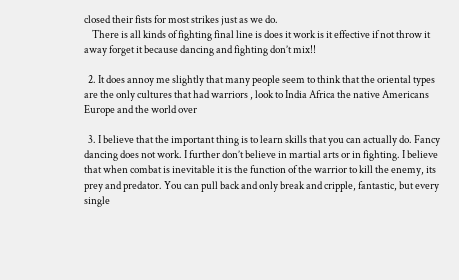closed their fists for most strikes just as we do.
    There is all kinds of fighting final line is does it work is it effective if not throw it away forget it because dancing and fighting don’t mix!!

  2. It does annoy me slightly that many people seem to think that the oriental types are the only cultures that had warriors , look to India Africa the native Americans Europe and the world over

  3. I believe that the important thing is to learn skills that you can actually do. Fancy dancing does not work. I further don’t believe in martial arts or in fighting. I believe that when combat is inevitable it is the function of the warrior to kill the enemy, its prey and predator. You can pull back and only break and cripple, fantastic, but every single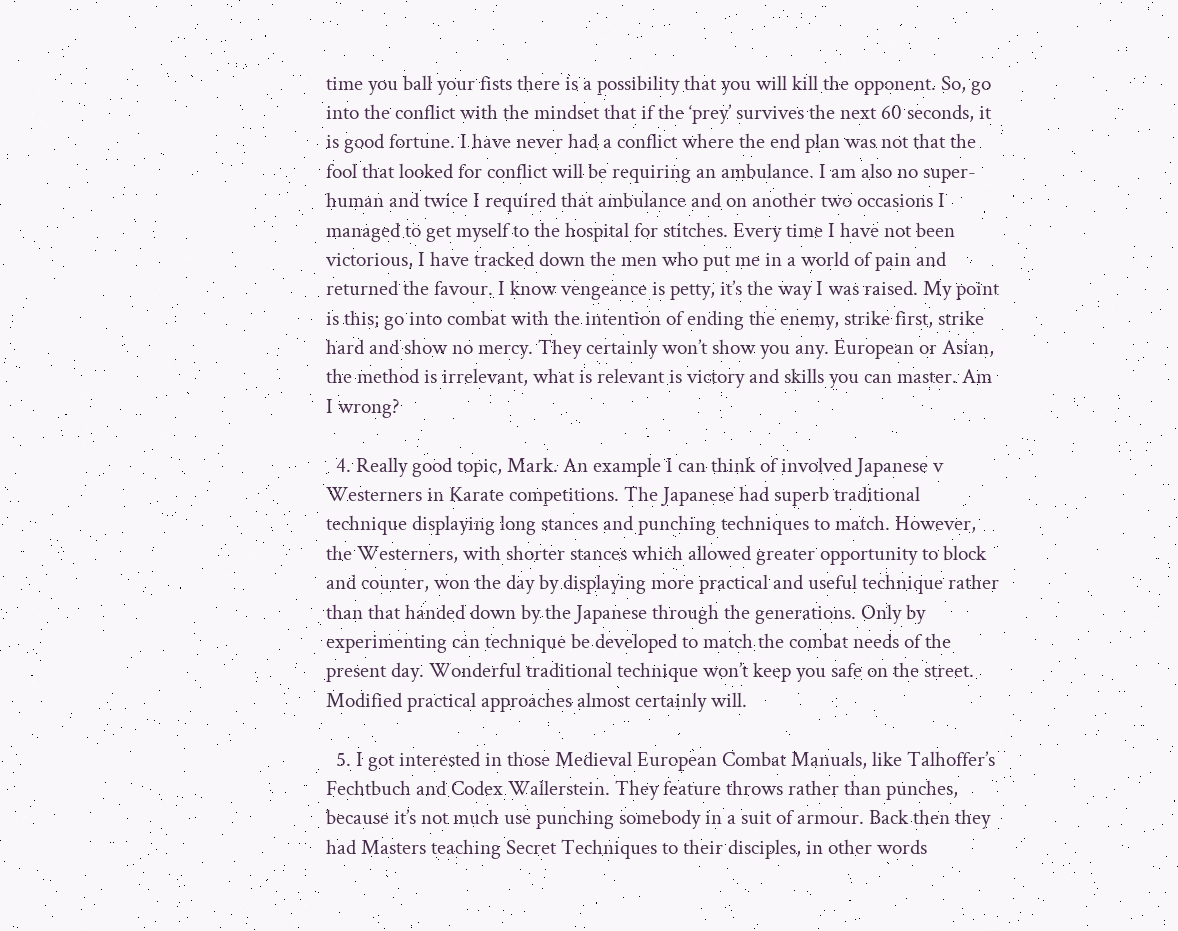time you ball your fists there is a possibility that you will kill the opponent. So, go into the conflict with the mindset that if the ‘prey’ survives the next 60 seconds, it is good fortune. I have never had a conflict where the end plan was not that the fool that looked for conflict will be requiring an ambulance. I am also no super-human and twice I required that ambulance and on another two occasions I managed to get myself to the hospital for stitches. Every time I have not been victorious, I have tracked down the men who put me in a world of pain and returned the favour. I know vengeance is petty, it’s the way I was raised. My point is this; go into combat with the intention of ending the enemy, strike first, strike hard and show no mercy. They certainly won’t show you any. European or Asian, the method is irrelevant, what is relevant is victory and skills you can master. Am I wrong?

  4. Really good topic, Mark. An example I can think of involved Japanese v Westerners in Karate competitions. The Japanese had superb traditional technique displaying long stances and punching techniques to match. However, the Westerners, with shorter stances which allowed greater opportunity to block and counter, won the day by displaying more practical and useful technique rather than that handed down by the Japanese through the generations. Only by experimenting can technique be developed to match the combat needs of the present day. Wonderful traditional technique won’t keep you safe on the street. Modified practical approaches almost certainly will.

  5. I got interested in those Medieval European Combat Manuals, like Talhoffer’s Fechtbuch and Codex Wallerstein. They feature throws rather than punches, because it’s not much use punching somebody in a suit of armour. Back then they had Masters teaching Secret Techniques to their disciples, in other words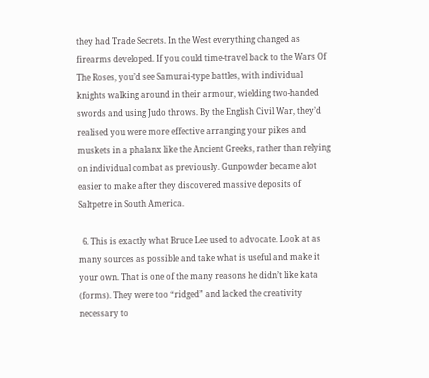they had Trade Secrets. In the West everything changed as firearms developed. If you could time-travel back to the Wars Of The Roses, you’d see Samurai-type battles, with individual knights walking around in their armour, wielding two-handed swords and using Judo throws. By the English Civil War, they’d realised you were more effective arranging your pikes and muskets in a phalanx like the Ancient Greeks, rather than relying on individual combat as previously. Gunpowder became alot easier to make after they discovered massive deposits of Saltpetre in South America.

  6. This is exactly what Bruce Lee used to advocate. Look at as many sources as possible and take what is useful and make it your own. That is one of the many reasons he didn’t like kata (forms). They were too “ridged” and lacked the creativity necessary to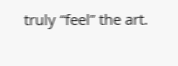truly “feel” the art.